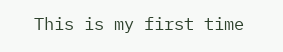This is my first time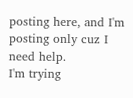posting here, and I'm posting only cuz I need help.
I'm trying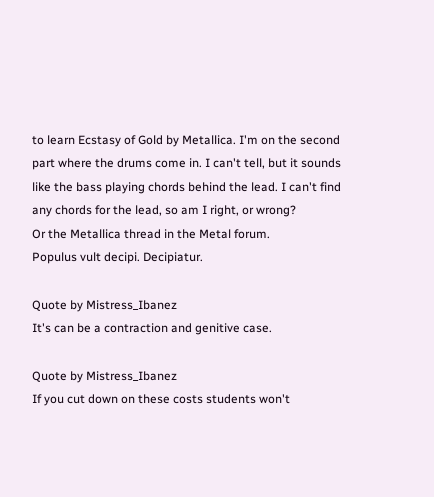to learn Ecstasy of Gold by Metallica. I'm on the second part where the drums come in. I can't tell, but it sounds like the bass playing chords behind the lead. I can't find any chords for the lead, so am I right, or wrong?
Or the Metallica thread in the Metal forum.
Populus vult decipi. Decipiatur.

Quote by Mistress_Ibanez
It's can be a contraction and genitive case.

Quote by Mistress_Ibanez
If you cut down on these costs students won't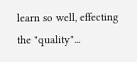learn so well, effecting the "quality"...